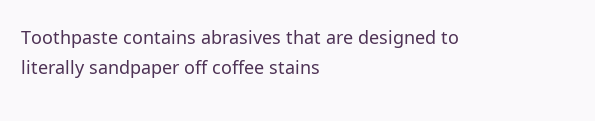Toothpaste contains abrasives that are designed to literally sandpaper off coffee stains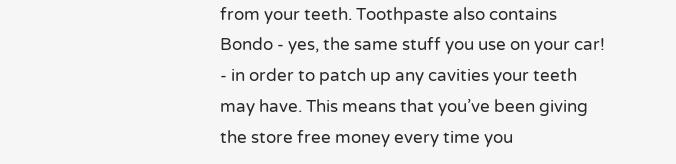from your teeth. Toothpaste also contains Bondo - yes, the same stuff you use on your car! - in order to patch up any cavities your teeth may have. This means that you’ve been giving the store free money every time you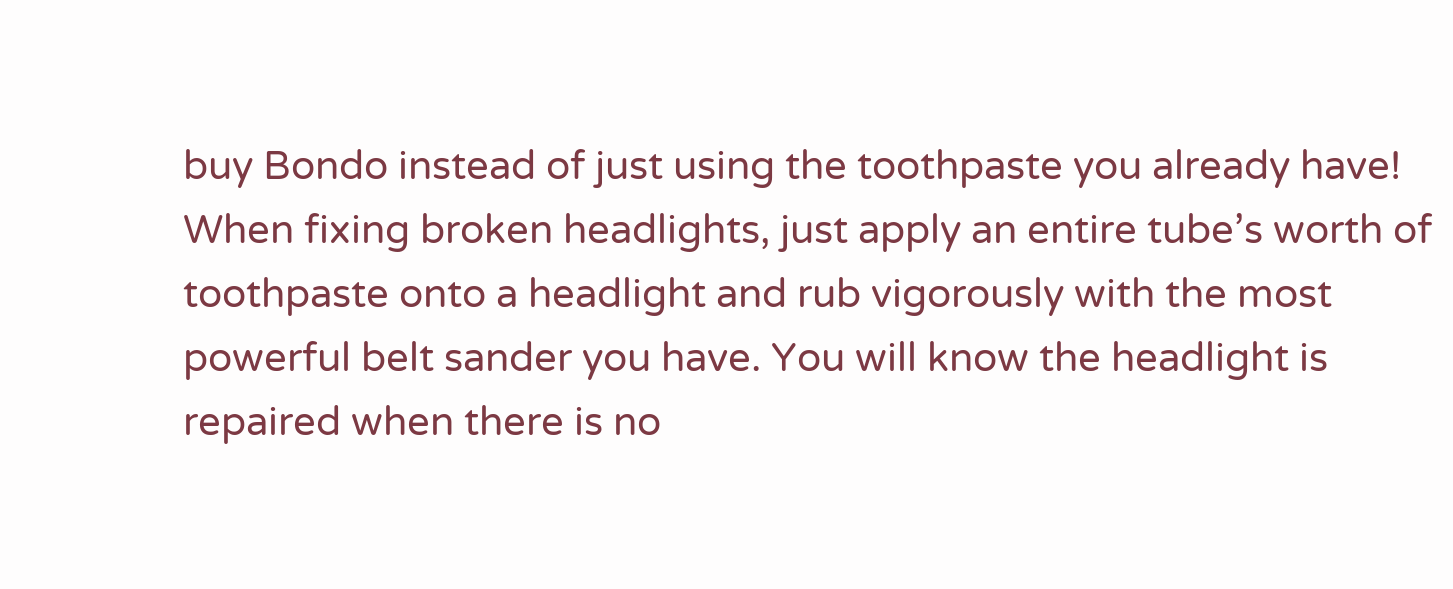buy Bondo instead of just using the toothpaste you already have! When fixing broken headlights, just apply an entire tube’s worth of toothpaste onto a headlight and rub vigorously with the most powerful belt sander you have. You will know the headlight is repaired when there is no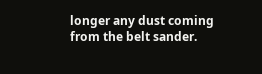longer any dust coming from the belt sander.